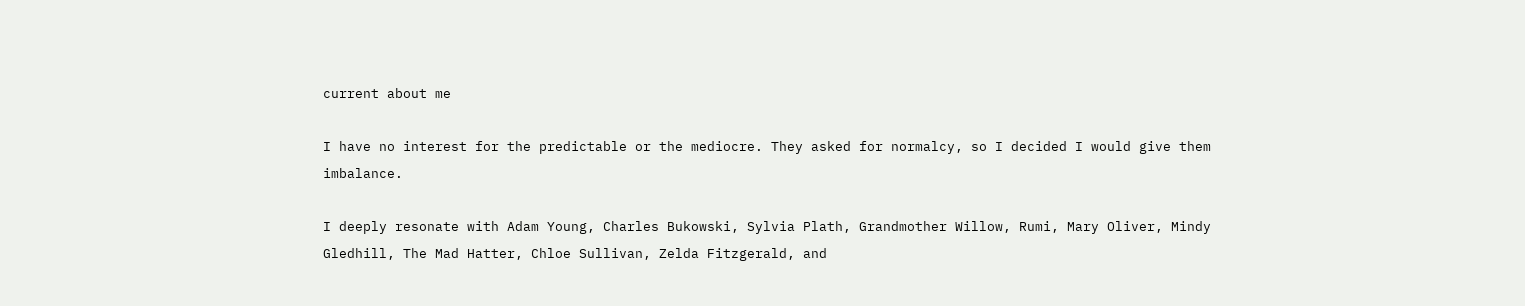current about me

I have no interest for the predictable or the mediocre. They asked for normalcy, so I decided I would give them imbalance.

I deeply resonate with Adam Young, Charles Bukowski, Sylvia Plath, Grandmother Willow, Rumi, Mary Oliver, Mindy Gledhill, The Mad Hatter, Chloe Sullivan, Zelda Fitzgerald, and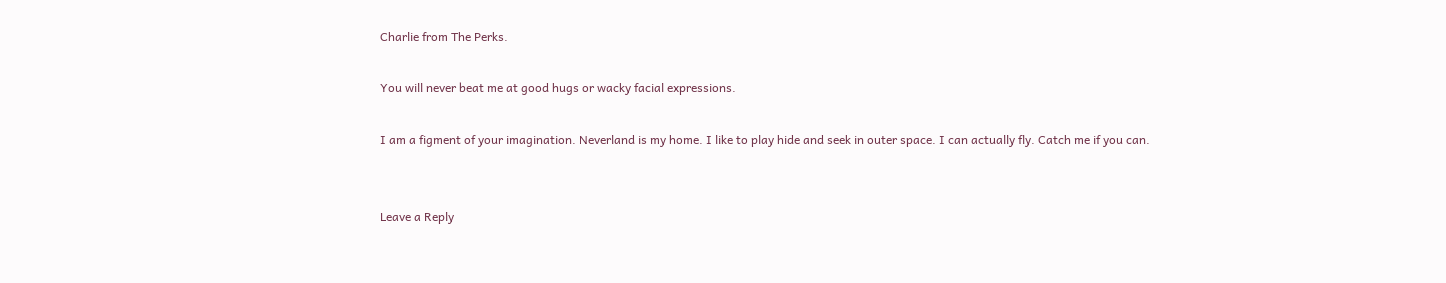Charlie from The Perks.

You will never beat me at good hugs or wacky facial expressions.

I am a figment of your imagination. Neverland is my home. I like to play hide and seek in outer space. I can actually fly. Catch me if you can.


Leave a Reply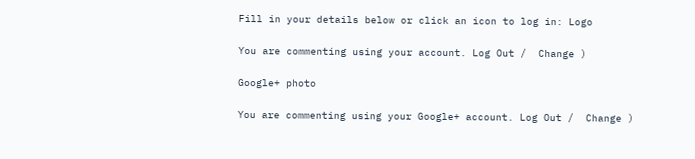Fill in your details below or click an icon to log in: Logo

You are commenting using your account. Log Out /  Change )

Google+ photo

You are commenting using your Google+ account. Log Out /  Change )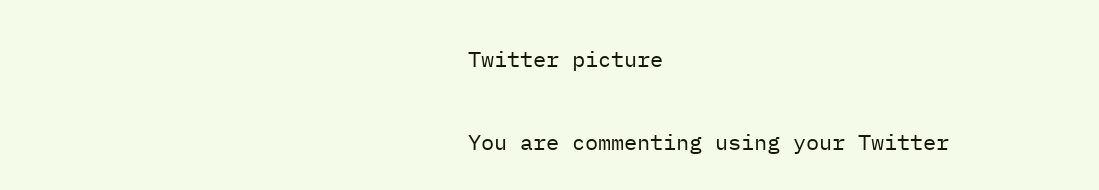Twitter picture

You are commenting using your Twitter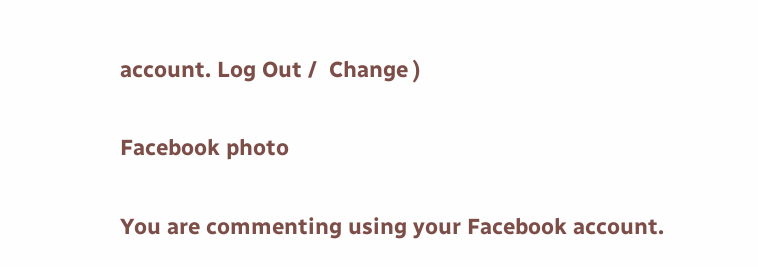account. Log Out /  Change )

Facebook photo

You are commenting using your Facebook account.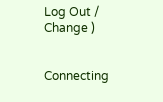Log Out /  Change )


Connecting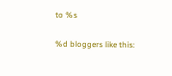to %s

%d bloggers like this: